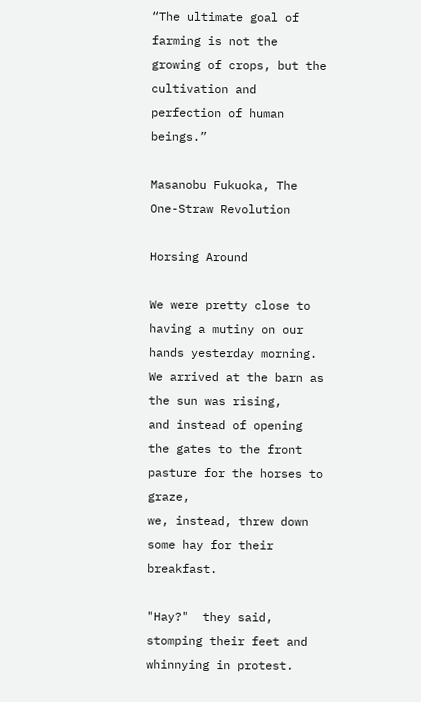“The ultimate goal of farming is not the growing of crops, but the cultivation and perfection of human beings.”

Masanobu Fukuoka, The One-Straw Revolution

Horsing Around

We were pretty close to having a mutiny on our hands yesterday morning.
We arrived at the barn as the sun was rising,
and instead of opening the gates to the front pasture for the horses to graze,
we, instead, threw down some hay for their breakfast.

"Hay?"  they said, stomping their feet and whinnying in protest.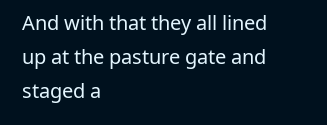And with that they all lined up at the pasture gate and staged a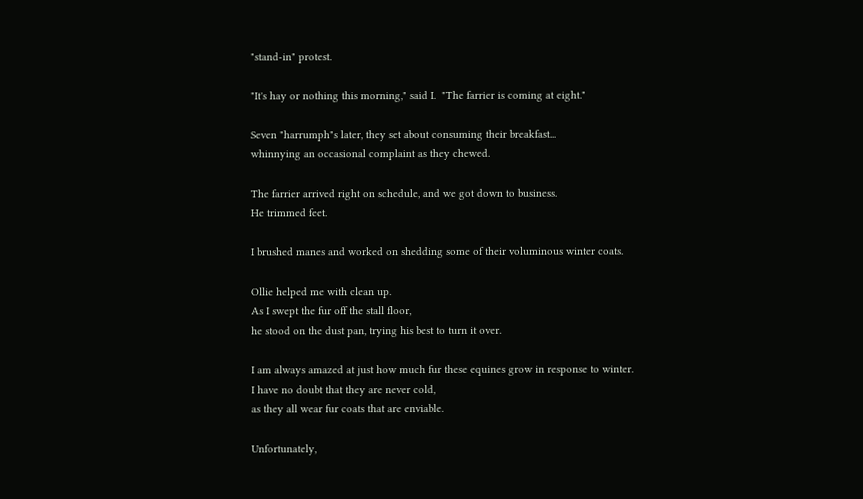"stand-in" protest.

"It's hay or nothing this morning," said I.  "The farrier is coming at eight."

Seven "harrumph"s later, they set about consuming their breakfast...
whinnying an occasional complaint as they chewed.

The farrier arrived right on schedule, and we got down to business.
He trimmed feet.

I brushed manes and worked on shedding some of their voluminous winter coats.

Ollie helped me with clean up.
As I swept the fur off the stall floor,
he stood on the dust pan, trying his best to turn it over.

I am always amazed at just how much fur these equines grow in response to winter.
I have no doubt that they are never cold,
as they all wear fur coats that are enviable.

Unfortunately,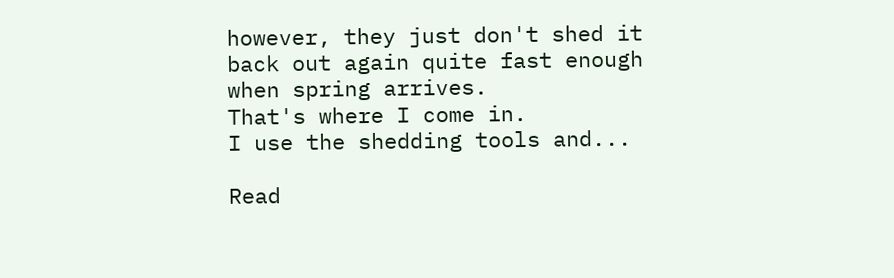however, they just don't shed it back out again quite fast enough
when spring arrives.
That's where I come in.
I use the shedding tools and...

Read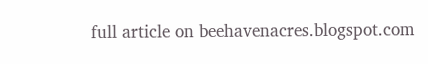full article on beehavenacres.blogspot.com